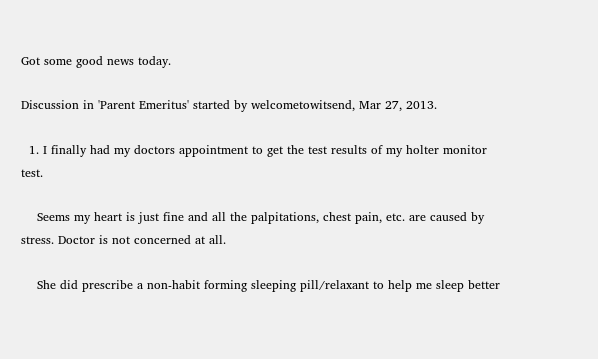Got some good news today.

Discussion in 'Parent Emeritus' started by welcometowitsend, Mar 27, 2013.

  1. I finally had my doctors appointment to get the test results of my holter monitor test.

    Seems my heart is just fine and all the palpitations, chest pain, etc. are caused by stress. Doctor is not concerned at all.

    She did prescribe a non-habit forming sleeping pill/relaxant to help me sleep better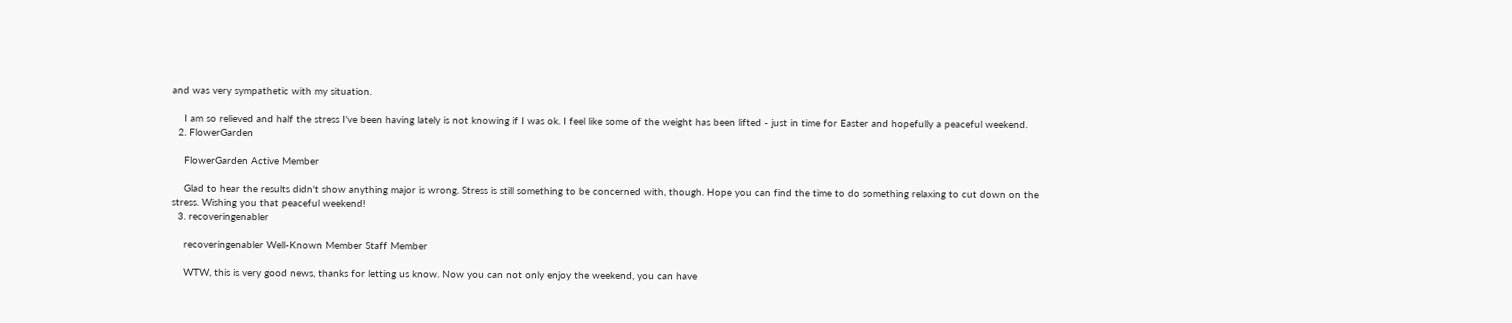and was very sympathetic with my situation.

    I am so relieved and half the stress I've been having lately is not knowing if I was ok. I feel like some of the weight has been lifted - just in time for Easter and hopefully a peaceful weekend.
  2. FlowerGarden

    FlowerGarden Active Member

    Glad to hear the results didn't show anything major is wrong. Stress is still something to be concerned with, though. Hope you can find the time to do something relaxing to cut down on the stress. Wishing you that peaceful weekend!
  3. recoveringenabler

    recoveringenabler Well-Known Member Staff Member

    WTW, this is very good news, thanks for letting us know. Now you can not only enjoy the weekend, you can have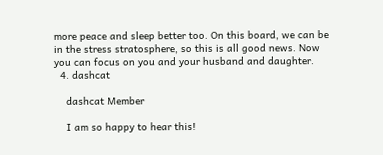more peace and sleep better too. On this board, we can be in the stress stratosphere, so this is all good news. Now you can focus on you and your husband and daughter.
  4. dashcat

    dashcat Member

    I am so happy to hear this!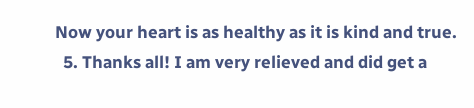Now your heart is as healthy as it is kind and true.
  5. Thanks all! I am very relieved and did get a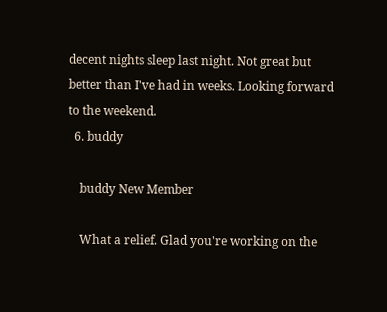decent nights sleep last night. Not great but better than I've had in weeks. Looking forward to the weekend.
  6. buddy

    buddy New Member

    What a relief. Glad you're working on the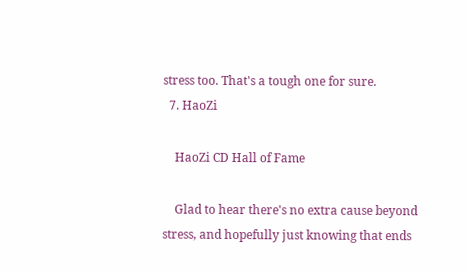stress too. That's a tough one for sure.
  7. HaoZi

    HaoZi CD Hall of Fame

    Glad to hear there's no extra cause beyond stress, and hopefully just knowing that ends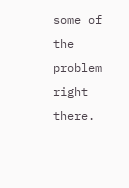some of the problem right there.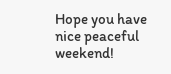Hope you have nice peaceful weekend!